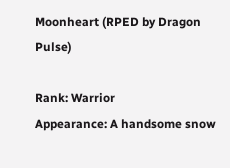Moonheart (RPED by Dragon Pulse)

Rank: Warrior
Appearance: A handsome snow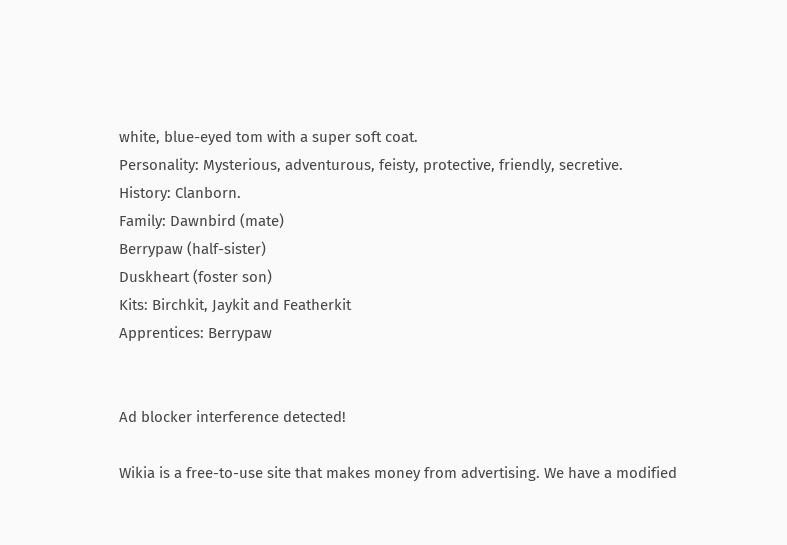white, blue-eyed tom with a super soft coat.
Personality: Mysterious, adventurous, feisty, protective, friendly, secretive.
History: Clanborn.
Family: Dawnbird (mate)
Berrypaw (half-sister)
Duskheart (foster son)
Kits: Birchkit, Jaykit and Featherkit
Apprentices: Berrypaw


Ad blocker interference detected!

Wikia is a free-to-use site that makes money from advertising. We have a modified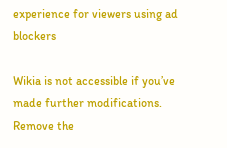experience for viewers using ad blockers

Wikia is not accessible if you’ve made further modifications. Remove the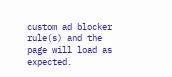custom ad blocker rule(s) and the page will load as expected.